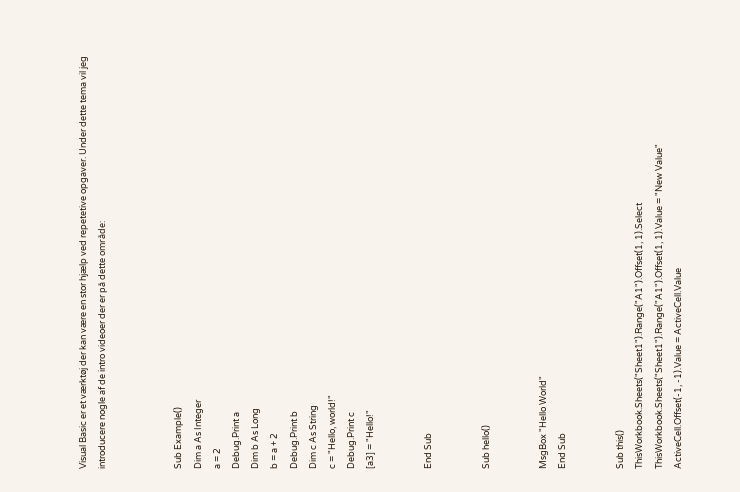Visual Basic er et værktøj der kan være en stor hjælp ved repetetive opgaver. Under dette tema vil jeg introducere nogle af de intro videoer der er på dette område:



Sub Example()
Dim a As Integer
a = 2
Debug.Print a
Dim b As Long
b = a + 2
Debug.Print b
Dim c As String
c = "Hello, world!"
Debug.Print c
[a3] = "Hello!"


End Sub


Sub hello()


MsgBox "Hello World"
End Sub


Sub this()
ThisWorkbook.Sheets("Sheet1").Range("A1").Offset(1, 1).Select
ThisWorkbook.Sheets("Sheet1").Range("A1").Offset(1, 1).Value = "New Value"
ActiveCell.Offset(-1, -1).Value = ActiveCell.Value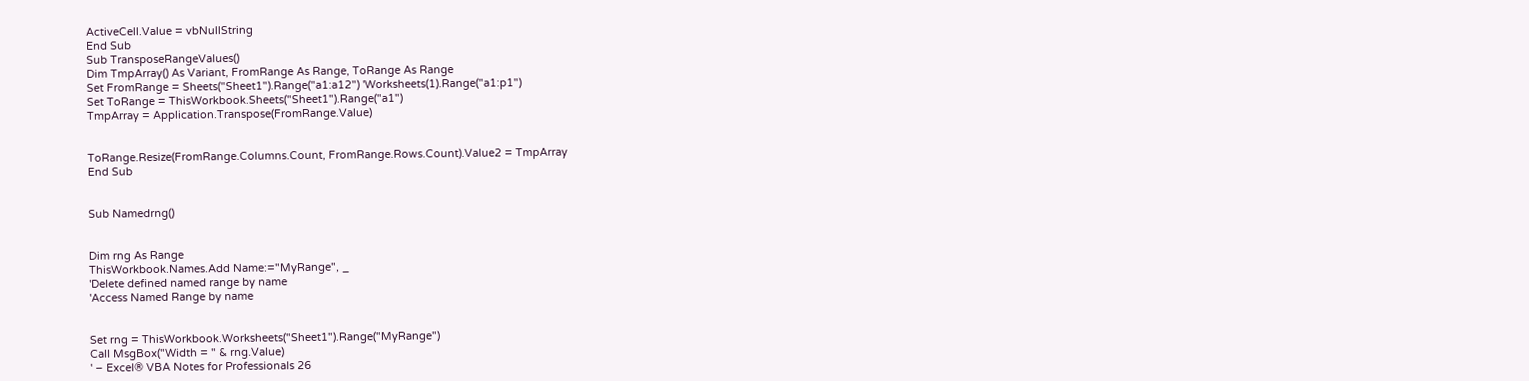ActiveCell.Value = vbNullString
End Sub
Sub TransposeRangeValues()
Dim TmpArray() As Variant, FromRange As Range, ToRange As Range
Set FromRange = Sheets("Sheet1").Range("a1:a12") 'Worksheets(1).Range("a1:p1")
Set ToRange = ThisWorkbook.Sheets("Sheet1").Range("a1")
TmpArray = Application.Transpose(FromRange.Value)


ToRange.Resize(FromRange.Columns.Count, FromRange.Rows.Count).Value2 = TmpArray
End Sub


Sub Namedrng()


Dim rng As Range
ThisWorkbook.Names.Add Name:="MyRange", _
'Delete defined named range by name
'Access Named Range by name


Set rng = ThisWorkbook.Worksheets("Sheet1").Range("MyRange")
Call MsgBox("Width = " & rng.Value)
' – Excel® VBA Notes for Professionals 26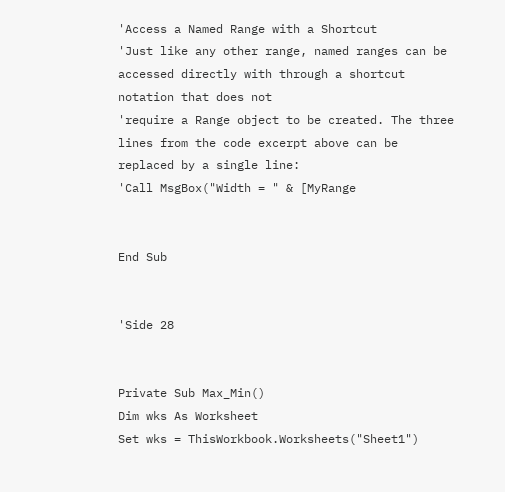'Access a Named Range with a Shortcut
'Just like any other range, named ranges can be accessed directly with through a shortcut notation that does not
'require a Range object to be created. The three lines from the code excerpt above can be replaced by a single line:
'Call MsgBox("Width = " & [MyRange


End Sub


'Side 28


Private Sub Max_Min()
Dim wks As Worksheet
Set wks = ThisWorkbook.Worksheets("Sheet1")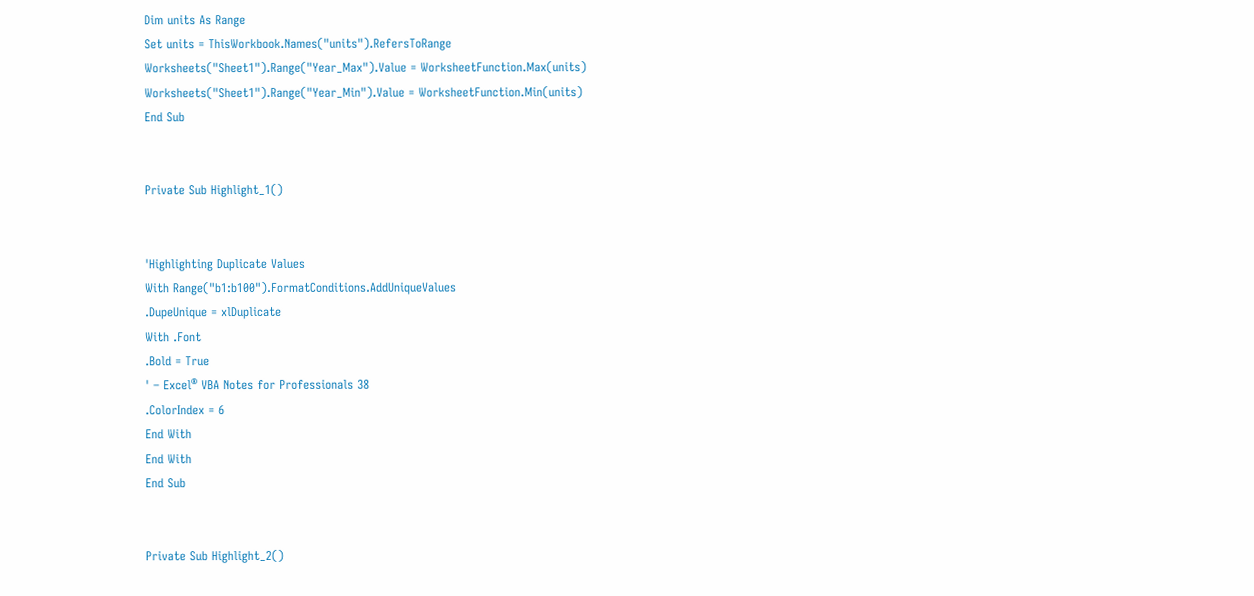Dim units As Range
Set units = ThisWorkbook.Names("units").RefersToRange
Worksheets("Sheet1").Range("Year_Max").Value = WorksheetFunction.Max(units)
Worksheets("Sheet1").Range("Year_Min").Value = WorksheetFunction.Min(units)
End Sub


Private Sub Highlight_1()


'Highlighting Duplicate Values
With Range("b1:b100").FormatConditions.AddUniqueValues
.DupeUnique = xlDuplicate
With .Font
.Bold = True
' – Excel® VBA Notes for Professionals 38
.ColorIndex = 6
End With
End With
End Sub


Private Sub Highlight_2()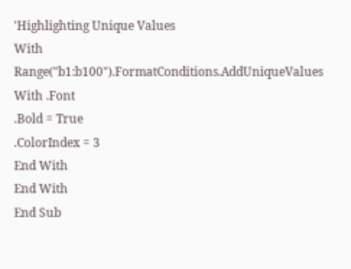'Highlighting Unique Values
With Range("b1:b100").FormatConditions.AddUniqueValues
With .Font
.Bold = True
.ColorIndex = 3
End With
End With
End Sub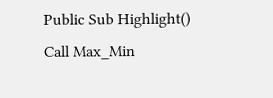Public Sub Highlight()
Call Max_Min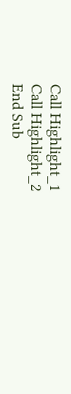Call Highlight_1
Call Highlight_2
End Sub